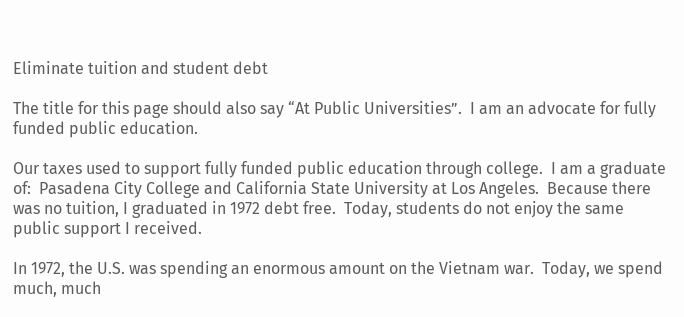Eliminate tuition and student debt

The title for this page should also say “At Public Universities”.  I am an advocate for fully funded public education.

Our taxes used to support fully funded public education through college.  I am a graduate of:  Pasadena City College and California State University at Los Angeles.  Because there was no tuition, I graduated in 1972 debt free.  Today, students do not enjoy the same public support I received.

In 1972, the U.S. was spending an enormous amount on the Vietnam war.  Today, we spend much, much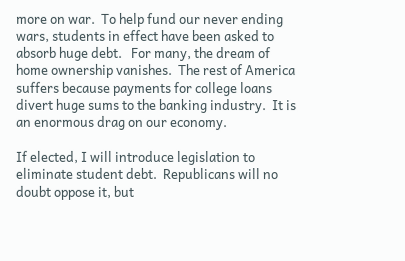more on war.  To help fund our never ending wars, students in effect have been asked to absorb huge debt.   For many, the dream of home ownership vanishes.  The rest of America suffers because payments for college loans divert huge sums to the banking industry.  It is an enormous drag on our economy.

If elected, I will introduce legislation to eliminate student debt.  Republicans will no doubt oppose it, but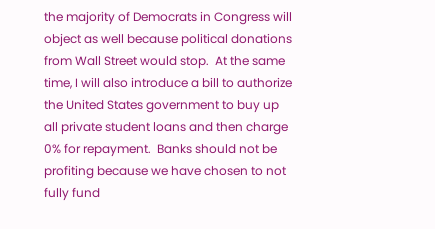the majority of Democrats in Congress will object as well because political donations from Wall Street would stop.  At the same time, I will also introduce a bill to authorize the United States government to buy up all private student loans and then charge 0% for repayment.  Banks should not be profiting because we have chosen to not fully fund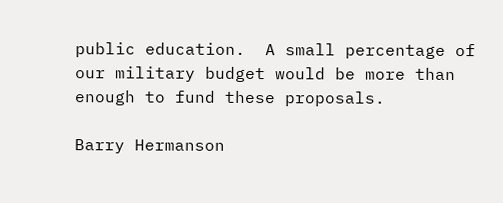public education.  A small percentage of our military budget would be more than enough to fund these proposals.

Barry Hermanson